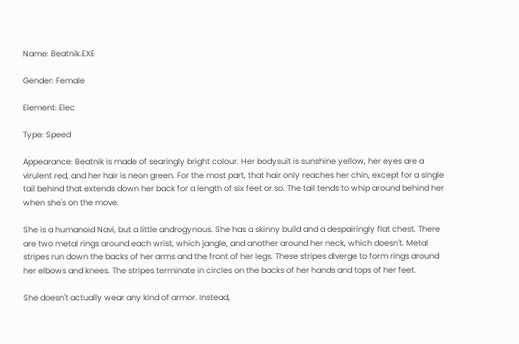Name: Beatnik.EXE

Gender: Female

Element: Elec

Type: Speed

Appearance: Beatnik is made of searingly bright colour. Her bodysuit is sunshine yellow, her eyes are a virulent red, and her hair is neon green. For the most part, that hair only reaches her chin, except for a single tail behind that extends down her back for a length of six feet or so. The tail tends to whip around behind her when she's on the move.

She is a humanoid Navi, but a little androgynous. She has a skinny build and a despairingly flat chest. There are two metal rings around each wrist, which jangle, and another around her neck, which doesn't. Metal stripes run down the backs of her arms and the front of her legs. These stripes diverge to form rings around her elbows and knees. The stripes terminate in circles on the backs of her hands and tops of her feet.

She doesn't actually wear any kind of armor. Instead,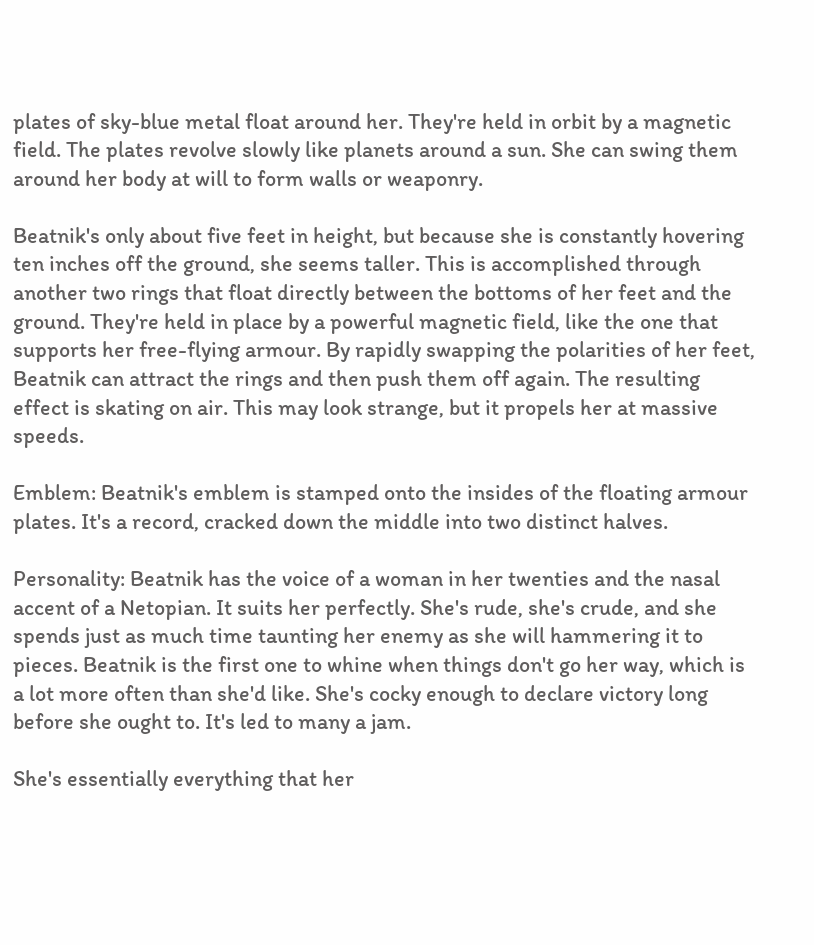plates of sky-blue metal float around her. They're held in orbit by a magnetic field. The plates revolve slowly like planets around a sun. She can swing them around her body at will to form walls or weaponry.

Beatnik's only about five feet in height, but because she is constantly hovering ten inches off the ground, she seems taller. This is accomplished through another two rings that float directly between the bottoms of her feet and the ground. They're held in place by a powerful magnetic field, like the one that supports her free-flying armour. By rapidly swapping the polarities of her feet, Beatnik can attract the rings and then push them off again. The resulting effect is skating on air. This may look strange, but it propels her at massive speeds.

Emblem: Beatnik's emblem is stamped onto the insides of the floating armour plates. It's a record, cracked down the middle into two distinct halves.

Personality: Beatnik has the voice of a woman in her twenties and the nasal accent of a Netopian. It suits her perfectly. She's rude, she's crude, and she spends just as much time taunting her enemy as she will hammering it to pieces. Beatnik is the first one to whine when things don't go her way, which is a lot more often than she'd like. She's cocky enough to declare victory long before she ought to. It's led to many a jam.

She's essentially everything that her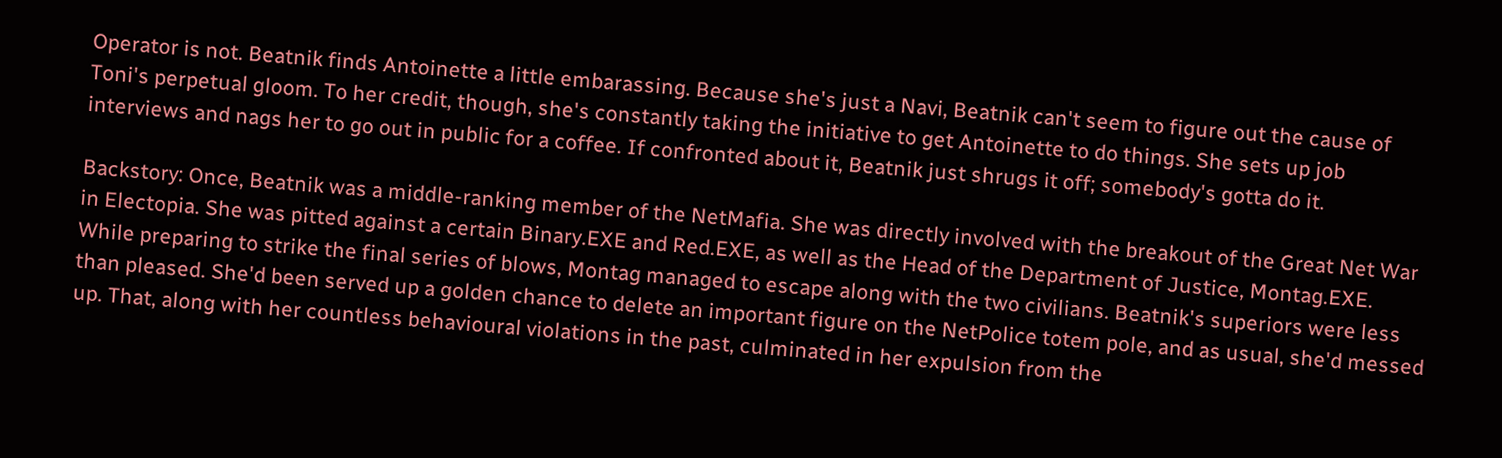Operator is not. Beatnik finds Antoinette a little embarassing. Because she's just a Navi, Beatnik can't seem to figure out the cause of Toni's perpetual gloom. To her credit, though, she's constantly taking the initiative to get Antoinette to do things. She sets up job interviews and nags her to go out in public for a coffee. If confronted about it, Beatnik just shrugs it off; somebody's gotta do it.

Backstory: Once, Beatnik was a middle-ranking member of the NetMafia. She was directly involved with the breakout of the Great Net War in Electopia. She was pitted against a certain Binary.EXE and Red.EXE, as well as the Head of the Department of Justice, Montag.EXE. While preparing to strike the final series of blows, Montag managed to escape along with the two civilians. Beatnik's superiors were less than pleased. She'd been served up a golden chance to delete an important figure on the NetPolice totem pole, and as usual, she'd messed up. That, along with her countless behavioural violations in the past, culminated in her expulsion from the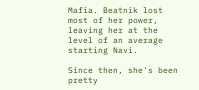Mafia. Beatnik lost most of her power, leaving her at the level of an average starting Navi.

Since then, she's been pretty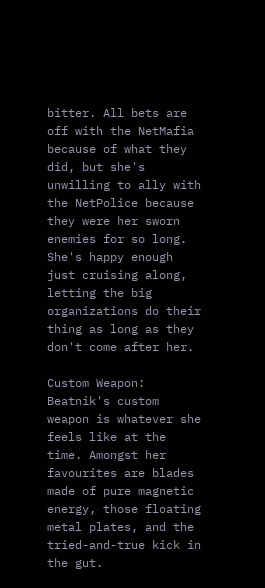bitter. All bets are off with the NetMafia because of what they did, but she's unwilling to ally with the NetPolice because they were her sworn enemies for so long. She's happy enough just cruising along, letting the big organizations do their thing as long as they don't come after her.

Custom Weapon: Beatnik's custom weapon is whatever she feels like at the time. Amongst her favourites are blades made of pure magnetic energy, those floating metal plates, and the tried-and-true kick in the gut.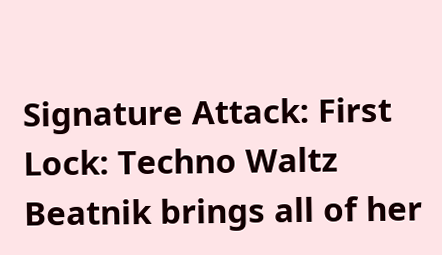Signature Attack: First Lock: Techno Waltz
Beatnik brings all of her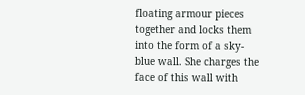floating armour pieces together and locks them into the form of a sky-blue wall. She charges the face of this wall with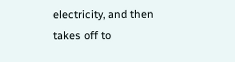electricity, and then takes off to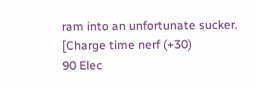ram into an unfortunate sucker.
[Charge time nerf (+30)
90 Elec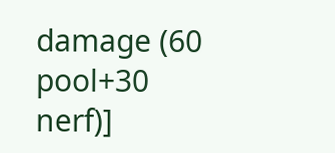damage (60 pool+30 nerf)]